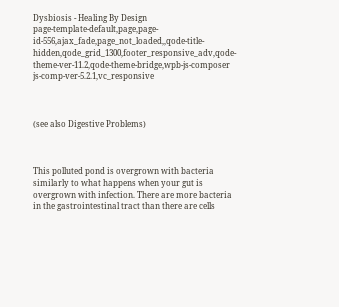Dysbiosis - Healing By Design
page-template-default,page,page-id-556,ajax_fade,page_not_loaded,,qode-title-hidden,qode_grid_1300,footer_responsive_adv,qode-theme-ver-11.2,qode-theme-bridge,wpb-js-composer js-comp-ver-5.2.1,vc_responsive



(see also Digestive Problems)



This polluted pond is overgrown with bacteria similarly to what happens when your gut is overgrown with infection. There are more bacteria in the gastrointestinal tract than there are cells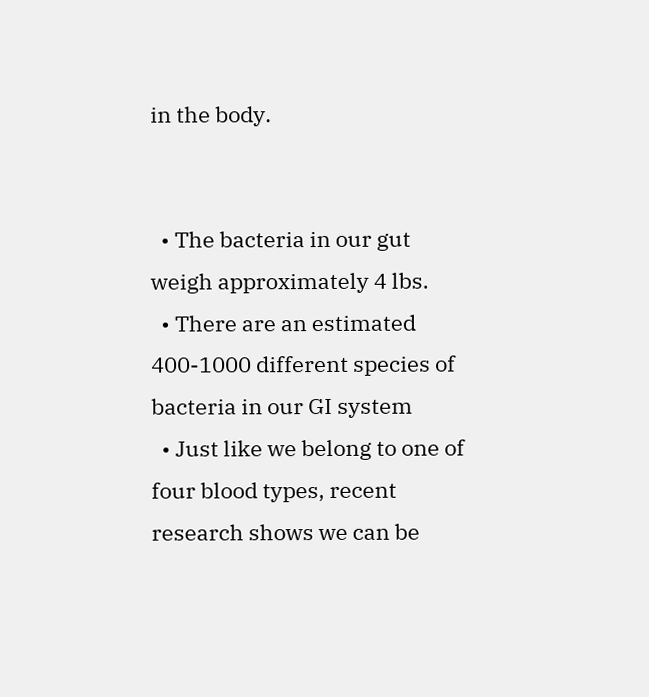in the body.


  • The bacteria in our gut weigh approximately 4 lbs.
  • There are an estimated 400-1000 different species of bacteria in our GI system
  • Just like we belong to one of four blood types, recent research shows we can be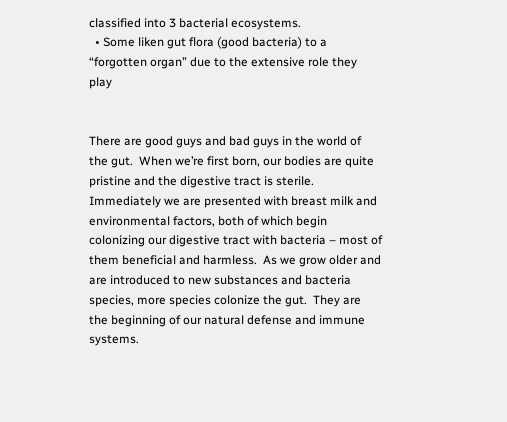classified into 3 bacterial ecosystems.
  • Some liken gut flora (good bacteria) to a “forgotten organ” due to the extensive role they play


There are good guys and bad guys in the world of the gut.  When we’re first born, our bodies are quite pristine and the digestive tract is sterile.  Immediately we are presented with breast milk and environmental factors, both of which begin colonizing our digestive tract with bacteria – most of them beneficial and harmless.  As we grow older and are introduced to new substances and bacteria species, more species colonize the gut.  They are the beginning of our natural defense and immune systems.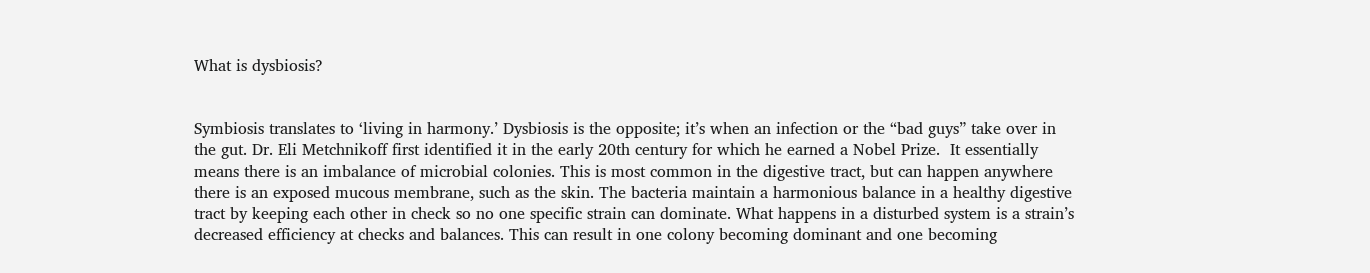What is dysbiosis?


Symbiosis translates to ‘living in harmony.’ Dysbiosis is the opposite; it’s when an infection or the “bad guys” take over in the gut. Dr. Eli Metchnikoff first identified it in the early 20th century for which he earned a Nobel Prize.  It essentially means there is an imbalance of microbial colonies. This is most common in the digestive tract, but can happen anywhere there is an exposed mucous membrane, such as the skin. The bacteria maintain a harmonious balance in a healthy digestive tract by keeping each other in check so no one specific strain can dominate. What happens in a disturbed system is a strain’s decreased efficiency at checks and balances. This can result in one colony becoming dominant and one becoming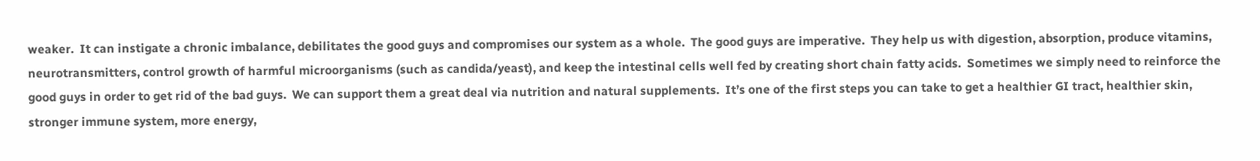weaker.  It can instigate a chronic imbalance, debilitates the good guys and compromises our system as a whole.  The good guys are imperative.  They help us with digestion, absorption, produce vitamins, neurotransmitters, control growth of harmful microorganisms (such as candida/yeast), and keep the intestinal cells well fed by creating short chain fatty acids.  Sometimes we simply need to reinforce the good guys in order to get rid of the bad guys.  We can support them a great deal via nutrition and natural supplements.  It’s one of the first steps you can take to get a healthier GI tract, healthier skin, stronger immune system, more energy,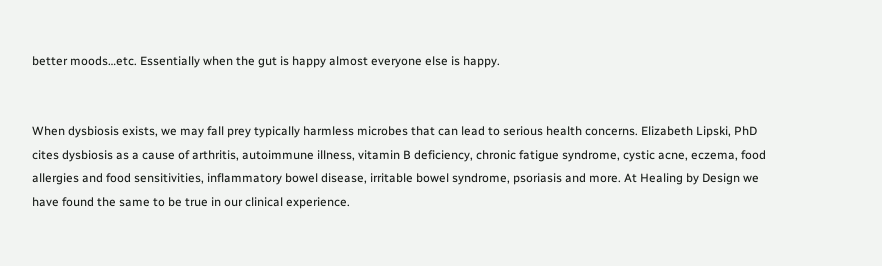better moods…etc. Essentially when the gut is happy almost everyone else is happy.


When dysbiosis exists, we may fall prey typically harmless microbes that can lead to serious health concerns. Elizabeth Lipski, PhD cites dysbiosis as a cause of arthritis, autoimmune illness, vitamin B deficiency, chronic fatigue syndrome, cystic acne, eczema, food allergies and food sensitivities, inflammatory bowel disease, irritable bowel syndrome, psoriasis and more. At Healing by Design we have found the same to be true in our clinical experience.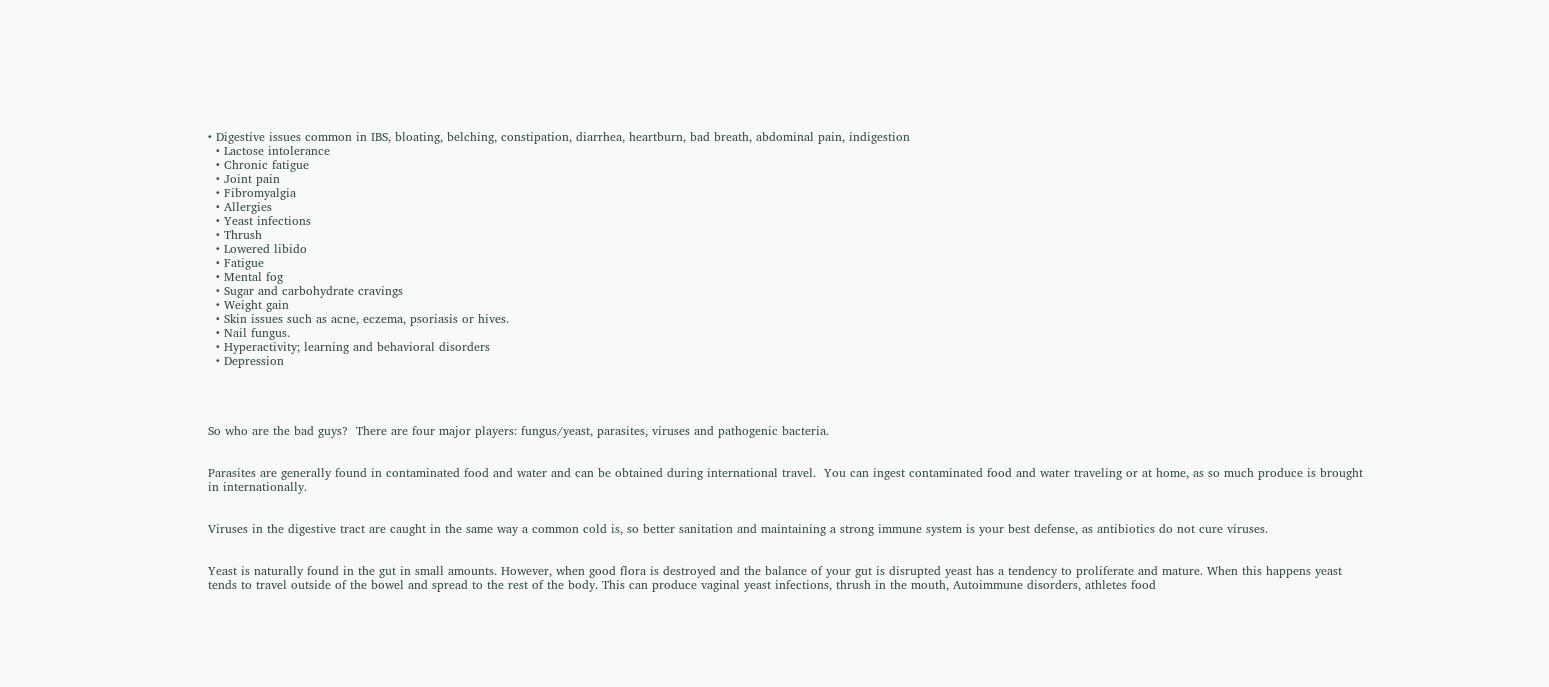• Digestive issues common in IBS, bloating, belching, constipation, diarrhea, heartburn, bad breath, abdominal pain, indigestion
  • Lactose intolerance
  • Chronic fatigue
  • Joint pain
  • Fibromyalgia
  • Allergies
  • Yeast infections
  • Thrush
  • Lowered libido
  • Fatigue
  • Mental fog
  • Sugar and carbohydrate cravings
  • Weight gain
  • Skin issues such as acne, eczema, psoriasis or hives.
  • Nail fungus.
  • Hyperactivity; learning and behavioral disorders
  • Depression




So who are the bad guys?  There are four major players: fungus/yeast, parasites, viruses and pathogenic bacteria.


Parasites are generally found in contaminated food and water and can be obtained during international travel.  You can ingest contaminated food and water traveling or at home, as so much produce is brought in internationally.


Viruses in the digestive tract are caught in the same way a common cold is, so better sanitation and maintaining a strong immune system is your best defense, as antibiotics do not cure viruses.


Yeast is naturally found in the gut in small amounts. However, when good flora is destroyed and the balance of your gut is disrupted yeast has a tendency to proliferate and mature. When this happens yeast tends to travel outside of the bowel and spread to the rest of the body. This can produce vaginal yeast infections, thrush in the mouth, Autoimmune disorders, athletes food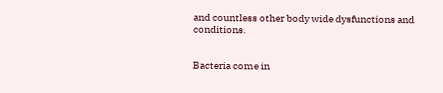and countless other body wide dysfunctions and conditions.


Bacteria come in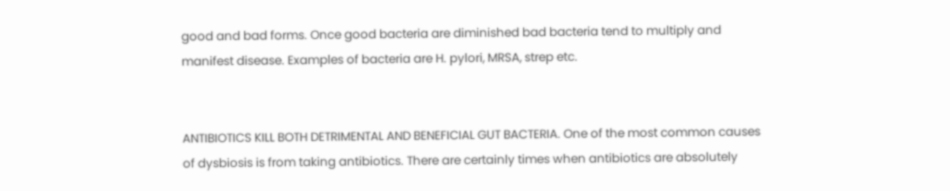good and bad forms. Once good bacteria are diminished bad bacteria tend to multiply and manifest disease. Examples of bacteria are H. pylori, MRSA, strep etc.


ANTIBIOTICS KILL BOTH DETRIMENTAL AND BENEFICIAL GUT BACTERIA. One of the most common causes of dysbiosis is from taking antibiotics. There are certainly times when antibiotics are absolutely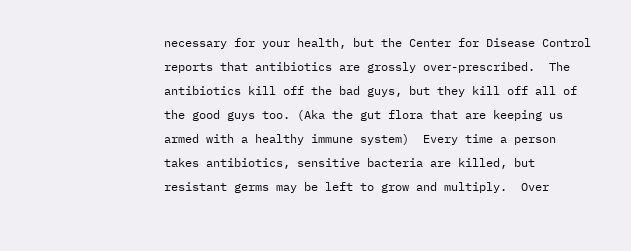necessary for your health, but the Center for Disease Control reports that antibiotics are grossly over-prescribed.  The antibiotics kill off the bad guys, but they kill off all of the good guys too. (Aka the gut flora that are keeping us armed with a healthy immune system)  Every time a person takes antibiotics, sensitive bacteria are killed, but resistant germs may be left to grow and multiply.  Over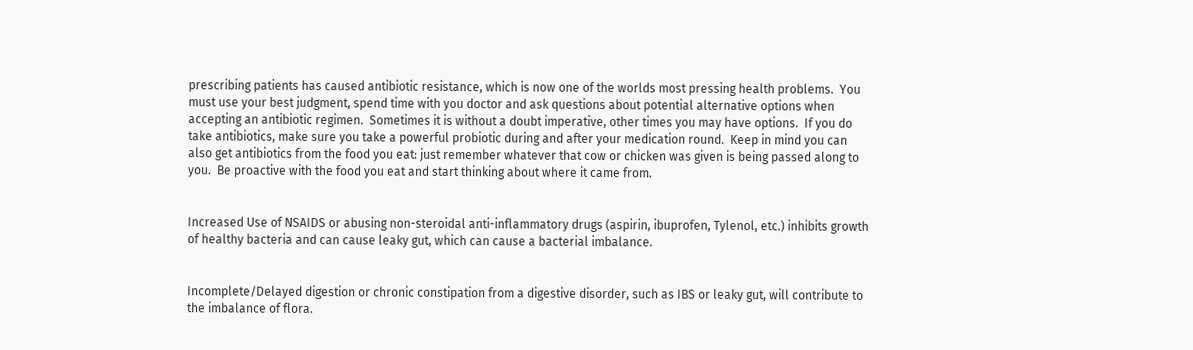prescribing patients has caused antibiotic resistance, which is now one of the worlds most pressing health problems.  You must use your best judgment, spend time with you doctor and ask questions about potential alternative options when accepting an antibiotic regimen.  Sometimes it is without a doubt imperative, other times you may have options.  If you do take antibiotics, make sure you take a powerful probiotic during and after your medication round.  Keep in mind you can also get antibiotics from the food you eat: just remember whatever that cow or chicken was given is being passed along to you.  Be proactive with the food you eat and start thinking about where it came from.


Increased Use of NSAIDS or abusing non-steroidal anti-inflammatory drugs (aspirin, ibuprofen, Tylenol, etc.) inhibits growth of healthy bacteria and can cause leaky gut, which can cause a bacterial imbalance.


Incomplete/Delayed digestion or chronic constipation from a digestive disorder, such as IBS or leaky gut, will contribute to the imbalance of flora.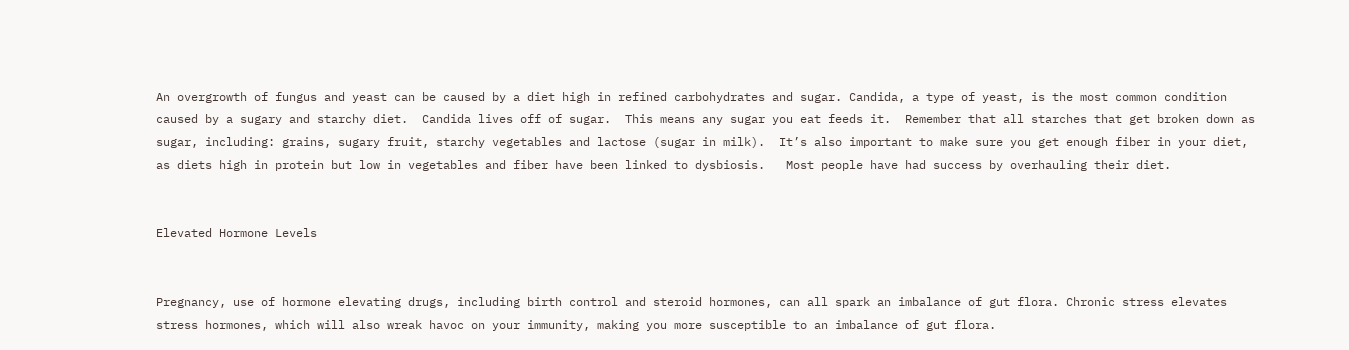An overgrowth of fungus and yeast can be caused by a diet high in refined carbohydrates and sugar. Candida, a type of yeast, is the most common condition caused by a sugary and starchy diet.  Candida lives off of sugar.  This means any sugar you eat feeds it.  Remember that all starches that get broken down as sugar, including: grains, sugary fruit, starchy vegetables and lactose (sugar in milk).  It’s also important to make sure you get enough fiber in your diet, as diets high in protein but low in vegetables and fiber have been linked to dysbiosis.   Most people have had success by overhauling their diet.


Elevated Hormone Levels


Pregnancy, use of hormone elevating drugs, including birth control and steroid hormones, can all spark an imbalance of gut flora. Chronic stress elevates stress hormones, which will also wreak havoc on your immunity, making you more susceptible to an imbalance of gut flora.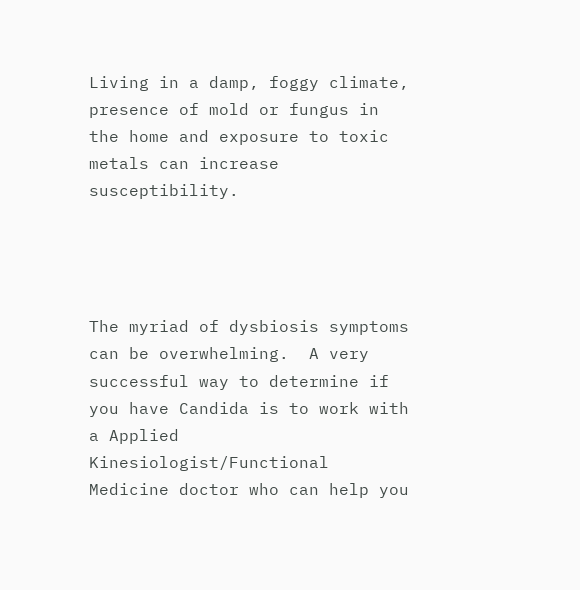Living in a damp, foggy climate, presence of mold or fungus in the home and exposure to toxic metals can increase susceptibility.




The myriad of dysbiosis symptoms can be overwhelming.  A very successful way to determine if you have Candida is to work with a Applied Kinesiologist/Functional Medicine doctor who can help you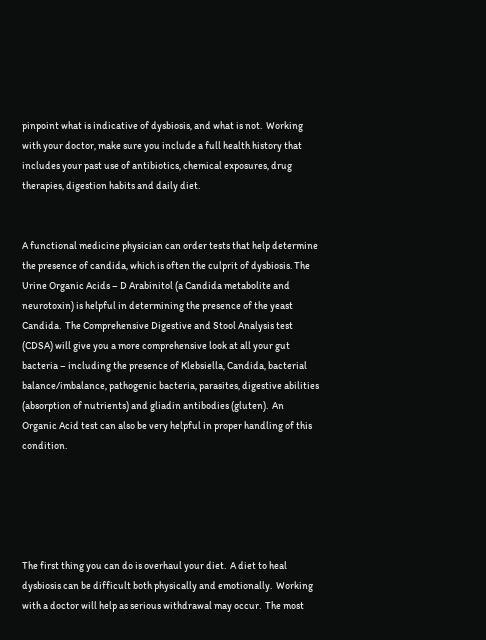pinpoint what is indicative of dysbiosis, and what is not.  Working with your doctor, make sure you include a full health history that includes your past use of antibiotics, chemical exposures, drug therapies, digestion habits and daily diet.


A functional medicine physician can order tests that help determine the presence of candida, which is often the culprit of dysbiosis. The Urine Organic Acids – D Arabinitol (a Candida metabolite and neurotoxin) is helpful in determining the presence of the yeast Candida.  The Comprehensive Digestive and Stool Analysis test (CDSA) will give you a more comprehensive look at all your gut bacteria – including the presence of Klebsiella, Candida, bacterial balance/imbalance, pathogenic bacteria, parasites, digestive abilities (absorption of nutrients) and gliadin antibodies (gluten).  An Organic Acid test can also be very helpful in proper handling of this condition.





The first thing you can do is overhaul your diet.  A diet to heal dysbiosis can be difficult both physically and emotionally.  Working with a doctor will help as serious withdrawal may occur.  The most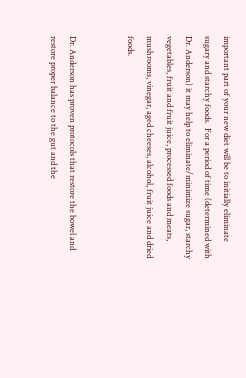important part of your new diet will be to initially eliminate sugary and starchy foods.  For a period of time (determined with Dr. Anderson) it may help to eliminate/minimize sugar, starchy vegetables, fruit and fruit juice, processed foods and meats, mushrooms, vinegar, aged cheeses, alcohol, fruit juice and dried foods.


Dr. Anderson has proven protocols that restore the bowel and restore proper balance to the gut and the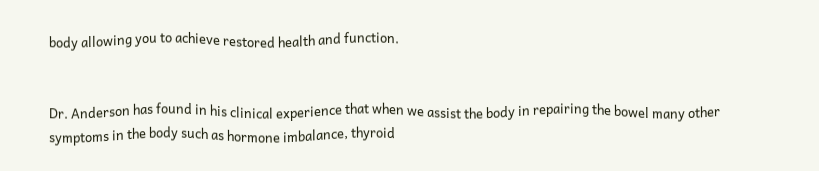body allowing you to achieve restored health and function.


Dr. Anderson has found in his clinical experience that when we assist the body in repairing the bowel many other symptoms in the body such as hormone imbalance, thyroid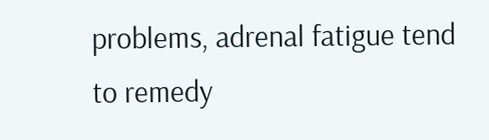problems, adrenal fatigue tend to remedy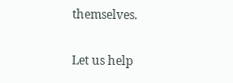themselves.

Let us help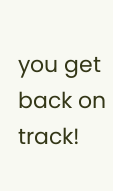you get back on track!